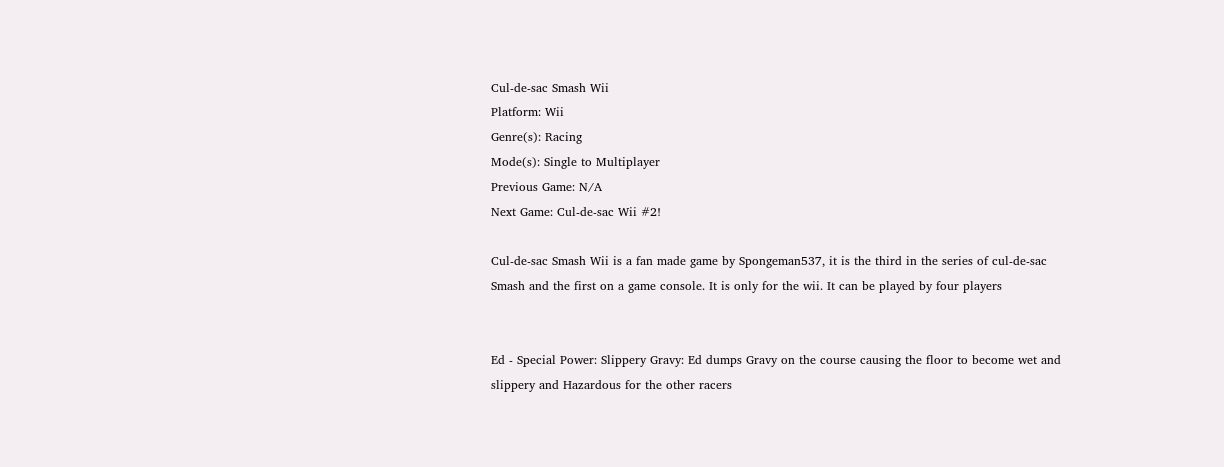Cul-de-sac Smash Wii
Platform: Wii
Genre(s): Racing
Mode(s): Single to Multiplayer
Previous Game: N/A
Next Game: Cul-de-sac Wii #2!

Cul-de-sac Smash Wii is a fan made game by Spongeman537, it is the third in the series of cul-de-sac Smash and the first on a game console. It is only for the wii. It can be played by four players


Ed - Special Power: Slippery Gravy: Ed dumps Gravy on the course causing the floor to become wet and slippery and Hazardous for the other racers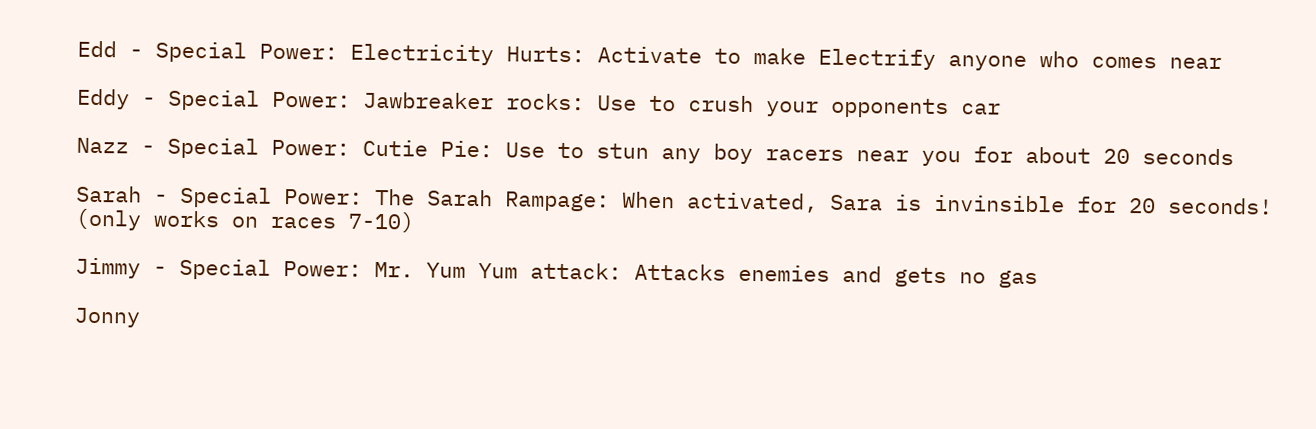Edd - Special Power: Electricity Hurts: Activate to make Electrify anyone who comes near

Eddy - Special Power: Jawbreaker rocks: Use to crush your opponents car

Nazz - Special Power: Cutie Pie: Use to stun any boy racers near you for about 20 seconds

Sarah - Special Power: The Sarah Rampage: When activated, Sara is invinsible for 20 seconds! (only works on races 7-10)

Jimmy - Special Power: Mr. Yum Yum attack: Attacks enemies and gets no gas

Jonny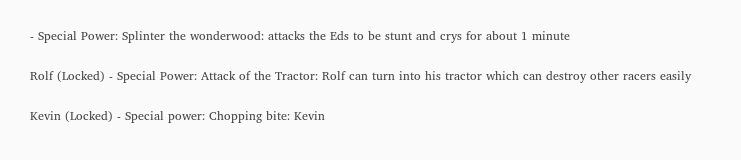- Special Power: Splinter the wonderwood: attacks the Eds to be stunt and crys for about 1 minute

Rolf (Locked) - Special Power: Attack of the Tractor: Rolf can turn into his tractor which can destroy other racers easily

Kevin (Locked) - Special power: Chopping bite: Kevin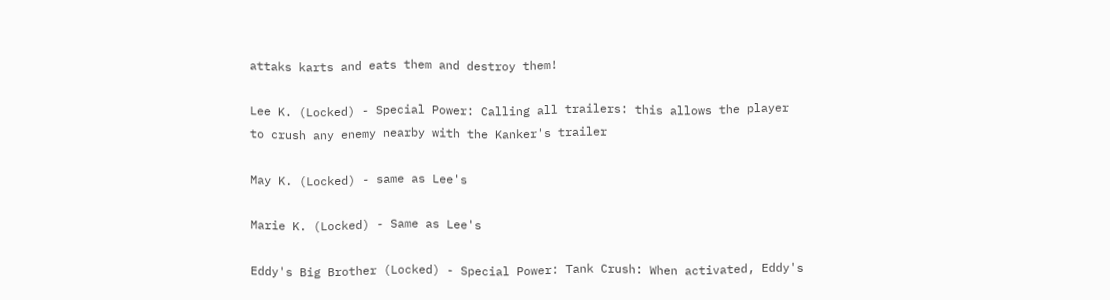attaks karts and eats them and destroy them!

Lee K. (Locked) - Special Power: Calling all trailers: this allows the player to crush any enemy nearby with the Kanker's trailer

May K. (Locked) - same as Lee's

Marie K. (Locked) - Same as Lee's

Eddy's Big Brother (Locked) - Special Power: Tank Crush: When activated, Eddy's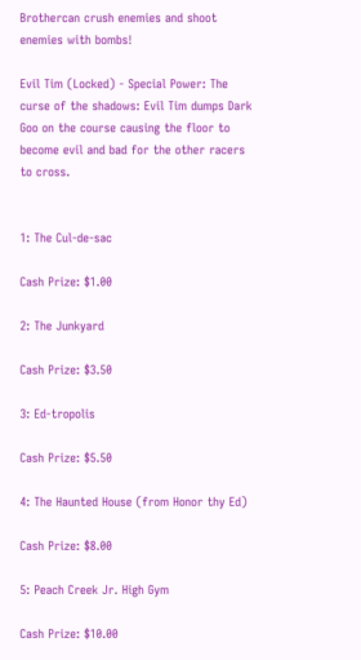Brothercan crush enemies and shoot enemies with bombs!

Evil Tim (Locked) - Special Power: The curse of the shadows: Evil Tim dumps Dark Goo on the course causing the floor to become evil and bad for the other racers to cross.


1: The Cul-de-sac

Cash Prize: $1.00

2: The Junkyard

Cash Prize: $3.50

3: Ed-tropolis

Cash Prize: $5.50

4: The Haunted House (from Honor thy Ed)

Cash Prize: $8.00

5: Peach Creek Jr. High Gym

Cash Prize: $10.00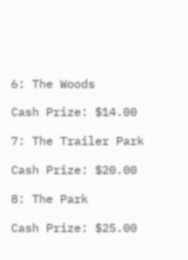6: The Woods

Cash Prize: $14.00

7: The Trailer Park

Cash Prize: $20.00

8: The Park

Cash Prize: $25.00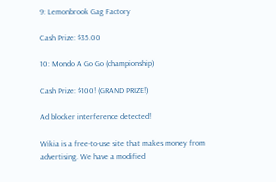9: Lemonbrook Gag Factory

Cash Prize: $35.00

10: Mondo A Go Go (championship)

Cash Prize: $100! (GRAND PRIZE!)

Ad blocker interference detected!

Wikia is a free-to-use site that makes money from advertising. We have a modified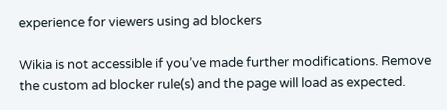experience for viewers using ad blockers

Wikia is not accessible if you’ve made further modifications. Remove the custom ad blocker rule(s) and the page will load as expected.